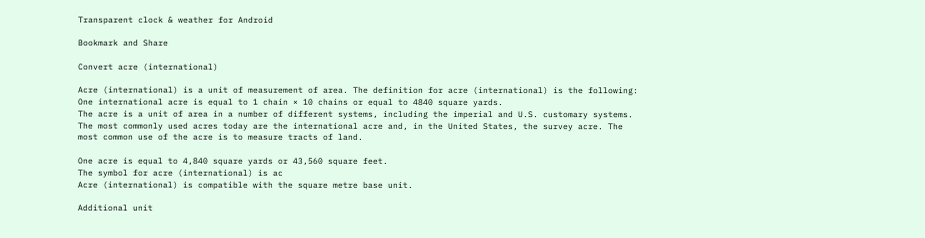Transparent clock & weather for Android

Bookmark and Share

Convert acre (international)

Acre (international) is a unit of measurement of area. The definition for acre (international) is the following:
One international acre is equal to 1 chain × 10 chains or equal to 4840 square yards.
The acre is a unit of area in a number of different systems, including the imperial and U.S. customary systems. The most commonly used acres today are the international acre and, in the United States, the survey acre. The most common use of the acre is to measure tracts of land.

One acre is equal to 4,840 square yards or 43,560 square feet.
The symbol for acre (international) is ac
Acre (international) is compatible with the square metre base unit.

Additional unit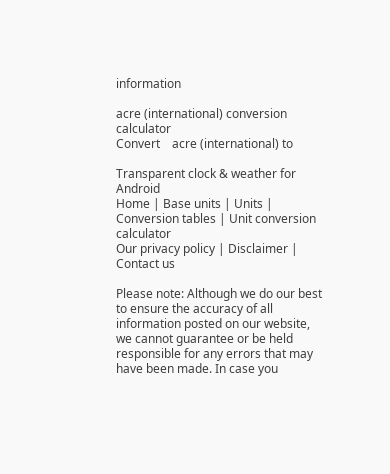information

acre (international) conversion calculator
Convert    acre (international) to

Transparent clock & weather for Android
Home | Base units | Units | Conversion tables | Unit conversion calculator
Our privacy policy | Disclaimer | Contact us

Please note: Although we do our best to ensure the accuracy of all information posted on our website, we cannot guarantee or be held responsible for any errors that may have been made. In case you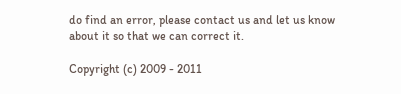do find an error, please contact us and let us know about it so that we can correct it.

Copyright (c) 2009 - 2011